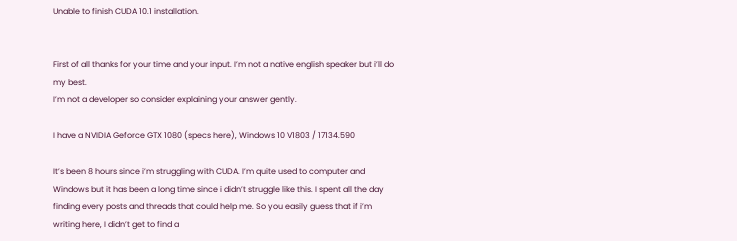Unable to finish CUDA 10.1 installation.


First of all thanks for your time and your input. I’m not a native english speaker but i’ll do my best.
I’m not a developer so consider explaining your answer gently.

I have a NVIDIA Geforce GTX 1080 (specs here), Windows 10 V1803 / 17134.590

It’s been 8 hours since i’m struggling with CUDA. I’m quite used to computer and Windows but it has been a long time since i didn’t struggle like this. I spent all the day finding every posts and threads that could help me. So you easily guess that if i’m writing here, I didn’t get to find a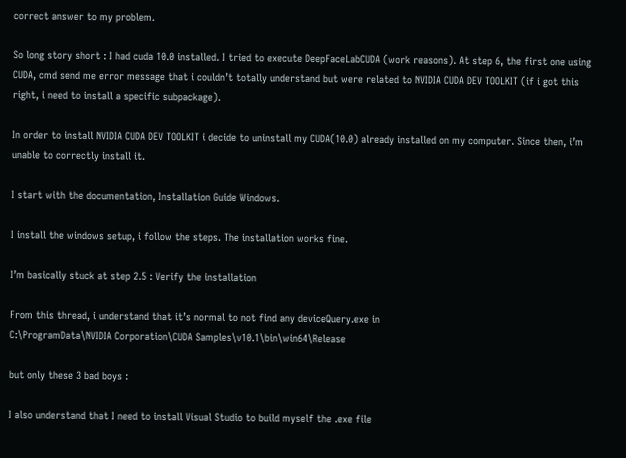correct answer to my problem.

So long story short : I had cuda 10.0 installed. I tried to execute DeepFaceLabCUDA (work reasons). At step 6, the first one using CUDA, cmd send me error message that i couldn’t totally understand but were related to NVIDIA CUDA DEV TOOLKIT (if i got this right, i need to install a specific subpackage).

In order to install NVIDIA CUDA DEV TOOLKIT i decide to uninstall my CUDA(10.0) already installed on my computer. Since then, i’m unable to correctly install it.

I start with the documentation, Installation Guide Windows.

I install the windows setup, i follow the steps. The installation works fine.

I’m basically stuck at step 2.5 : Verify the installation

From this thread, i understand that it’s normal to not find any deviceQuery.exe in
C:\ProgramData\NVIDIA Corporation\CUDA Samples\v10.1\bin\win64\Release

but only these 3 bad boys :

I also understand that I need to install Visual Studio to build myself the .exe file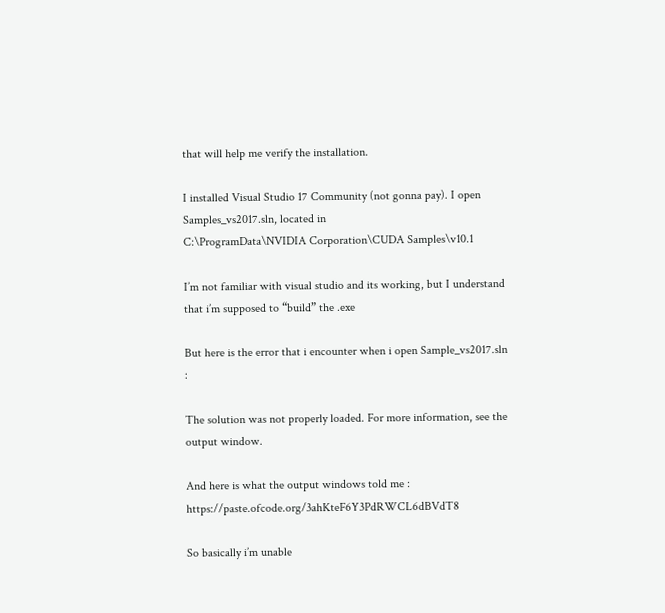that will help me verify the installation.

I installed Visual Studio 17 Community (not gonna pay). I open Samples_vs2017.sln, located in
C:\ProgramData\NVIDIA Corporation\CUDA Samples\v10.1

I’m not familiar with visual studio and its working, but I understand that i’m supposed to “build” the .exe

But here is the error that i encounter when i open Sample_vs2017.sln :

The solution was not properly loaded. For more information, see the output window.

And here is what the output windows told me : https://paste.ofcode.org/3ahKteF6Y3PdRWCL6dBVdT8

So basically i’m unable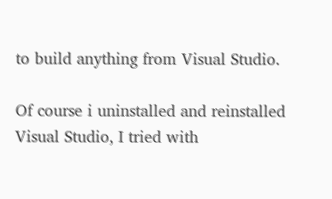to build anything from Visual Studio.

Of course i uninstalled and reinstalled Visual Studio, I tried with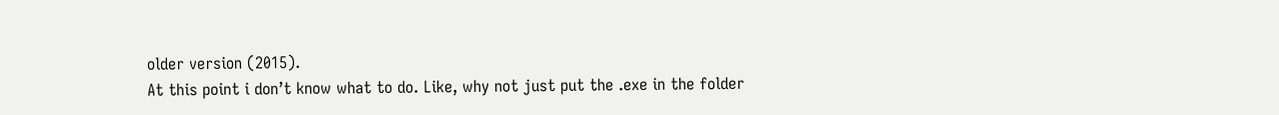older version (2015).
At this point i don’t know what to do. Like, why not just put the .exe in the folder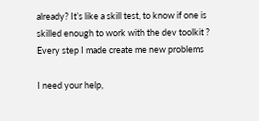already? It’s like a skill test, to know if one is skilled enough to work with the dev toolkit ? Every step I made create me new problems

I need your help,